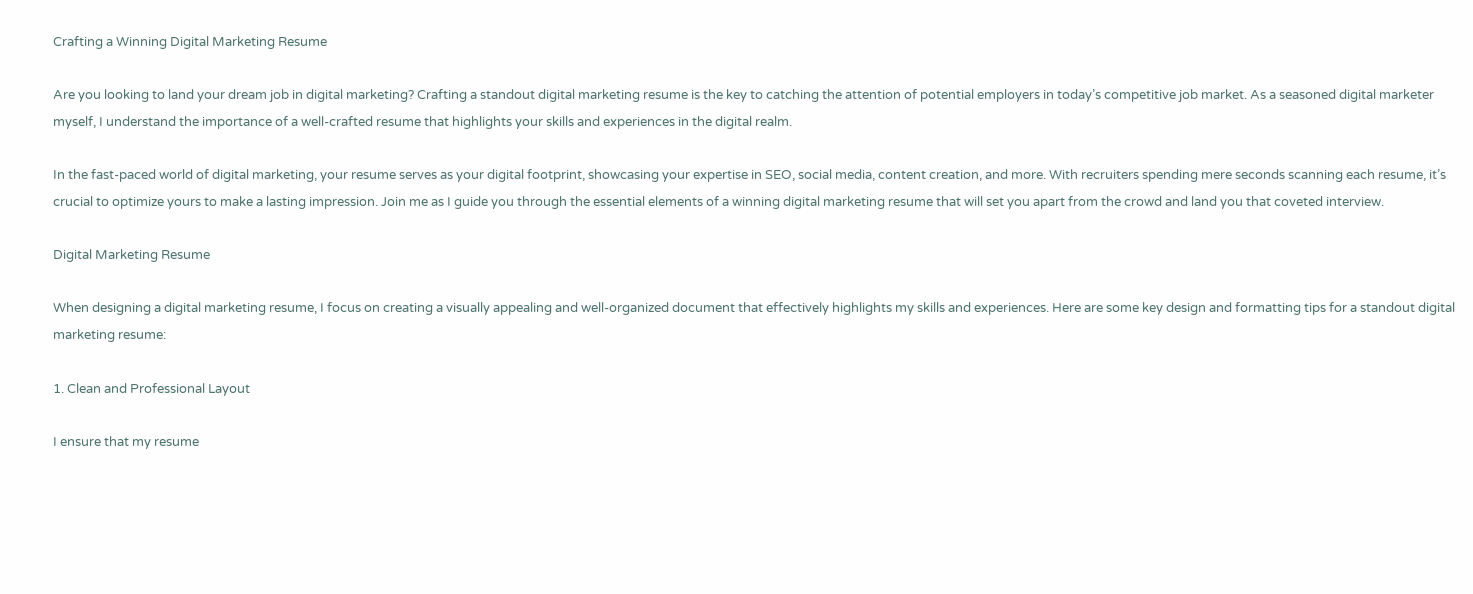Crafting a Winning Digital Marketing Resume

Are you looking to land your dream job in digital marketing? Crafting a standout digital marketing resume is the key to catching the attention of potential employers in today’s competitive job market. As a seasoned digital marketer myself, I understand the importance of a well-crafted resume that highlights your skills and experiences in the digital realm.

In the fast-paced world of digital marketing, your resume serves as your digital footprint, showcasing your expertise in SEO, social media, content creation, and more. With recruiters spending mere seconds scanning each resume, it’s crucial to optimize yours to make a lasting impression. Join me as I guide you through the essential elements of a winning digital marketing resume that will set you apart from the crowd and land you that coveted interview.

Digital Marketing Resume

When designing a digital marketing resume, I focus on creating a visually appealing and well-organized document that effectively highlights my skills and experiences. Here are some key design and formatting tips for a standout digital marketing resume:

1. Clean and Professional Layout

I ensure that my resume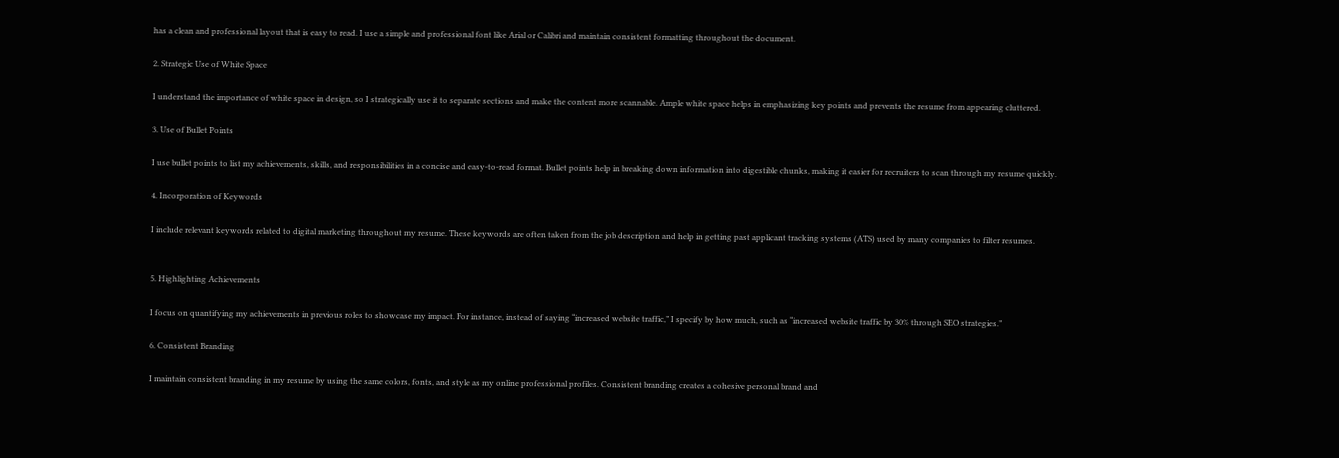has a clean and professional layout that is easy to read. I use a simple and professional font like Arial or Calibri and maintain consistent formatting throughout the document.

2. Strategic Use of White Space

I understand the importance of white space in design, so I strategically use it to separate sections and make the content more scannable. Ample white space helps in emphasizing key points and prevents the resume from appearing cluttered.

3. Use of Bullet Points

I use bullet points to list my achievements, skills, and responsibilities in a concise and easy-to-read format. Bullet points help in breaking down information into digestible chunks, making it easier for recruiters to scan through my resume quickly.

4. Incorporation of Keywords

I include relevant keywords related to digital marketing throughout my resume. These keywords are often taken from the job description and help in getting past applicant tracking systems (ATS) used by many companies to filter resumes.


5. Highlighting Achievements

I focus on quantifying my achievements in previous roles to showcase my impact. For instance, instead of saying “increased website traffic,” I specify by how much, such as “increased website traffic by 30% through SEO strategies.”

6. Consistent Branding

I maintain consistent branding in my resume by using the same colors, fonts, and style as my online professional profiles. Consistent branding creates a cohesive personal brand and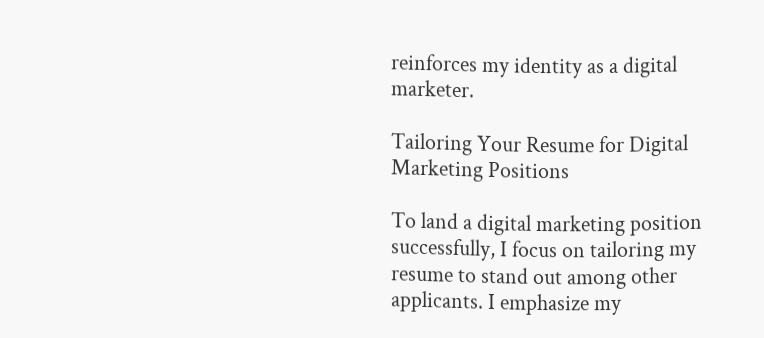reinforces my identity as a digital marketer.

Tailoring Your Resume for Digital Marketing Positions

To land a digital marketing position successfully, I focus on tailoring my resume to stand out among other applicants. I emphasize my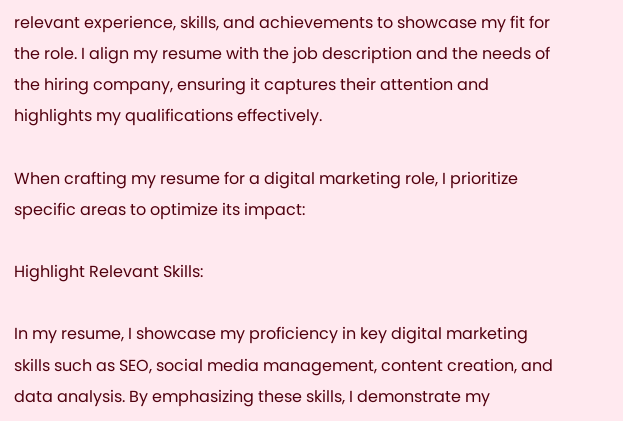relevant experience, skills, and achievements to showcase my fit for the role. I align my resume with the job description and the needs of the hiring company, ensuring it captures their attention and highlights my qualifications effectively.

When crafting my resume for a digital marketing role, I prioritize specific areas to optimize its impact:

Highlight Relevant Skills:

In my resume, I showcase my proficiency in key digital marketing skills such as SEO, social media management, content creation, and data analysis. By emphasizing these skills, I demonstrate my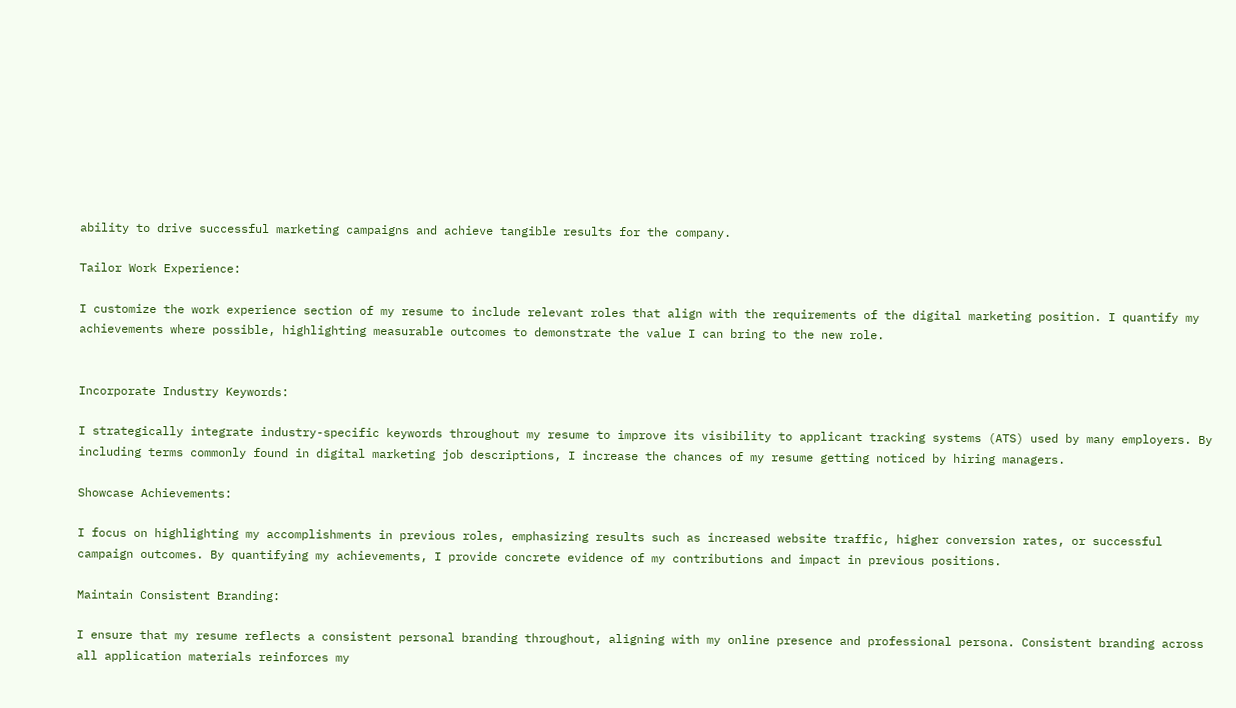ability to drive successful marketing campaigns and achieve tangible results for the company.

Tailor Work Experience:

I customize the work experience section of my resume to include relevant roles that align with the requirements of the digital marketing position. I quantify my achievements where possible, highlighting measurable outcomes to demonstrate the value I can bring to the new role.


Incorporate Industry Keywords:

I strategically integrate industry-specific keywords throughout my resume to improve its visibility to applicant tracking systems (ATS) used by many employers. By including terms commonly found in digital marketing job descriptions, I increase the chances of my resume getting noticed by hiring managers.

Showcase Achievements:

I focus on highlighting my accomplishments in previous roles, emphasizing results such as increased website traffic, higher conversion rates, or successful campaign outcomes. By quantifying my achievements, I provide concrete evidence of my contributions and impact in previous positions.

Maintain Consistent Branding:

I ensure that my resume reflects a consistent personal branding throughout, aligning with my online presence and professional persona. Consistent branding across all application materials reinforces my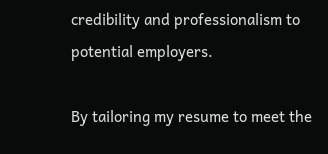credibility and professionalism to potential employers.

By tailoring my resume to meet the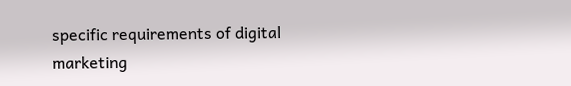specific requirements of digital marketing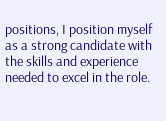positions, I position myself as a strong candidate with the skills and experience needed to excel in the role.